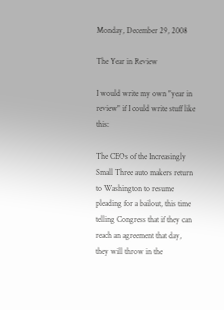Monday, December 29, 2008

The Year in Review

I would write my own "year in review" if I could write stuff like this:

The CEOs of the Increasingly Small Three auto makers return to Washington to resume pleading for a bailout, this time telling Congress that if they can reach an agreement that day, they will throw in the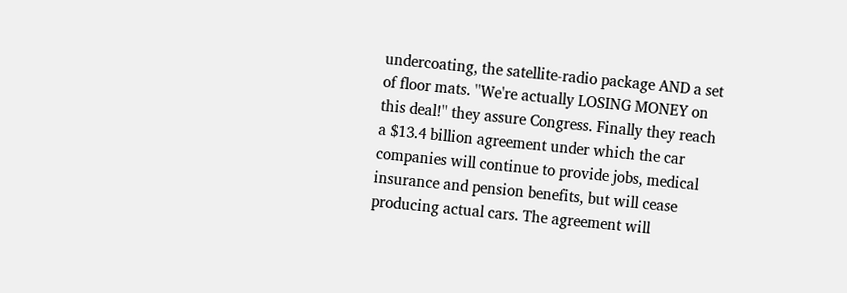undercoating, the satellite-radio package AND a set of floor mats. ''We're actually LOSING MONEY on this deal!'' they assure Congress. Finally they reach a $13.4 billion agreement under which the car companies will continue to provide jobs, medical insurance and pension benefits, but will cease producing actual cars. The agreement will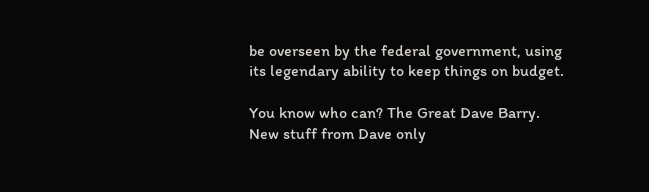be overseen by the federal government, using its legendary ability to keep things on budget.

You know who can? The Great Dave Barry. New stuff from Dave only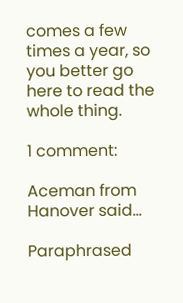comes a few times a year, so you better go here to read the whole thing.

1 comment:

Aceman from Hanover said...

Paraphrased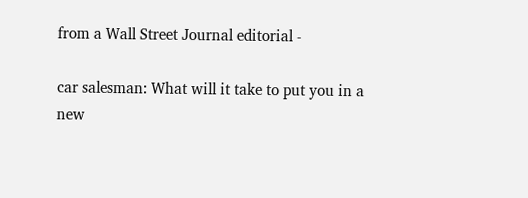from a Wall Street Journal editorial -

car salesman: What will it take to put you in a new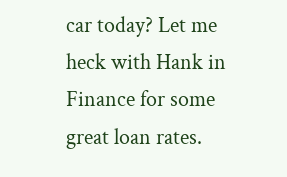car today? Let me heck with Hank in Finance for some great loan rates.